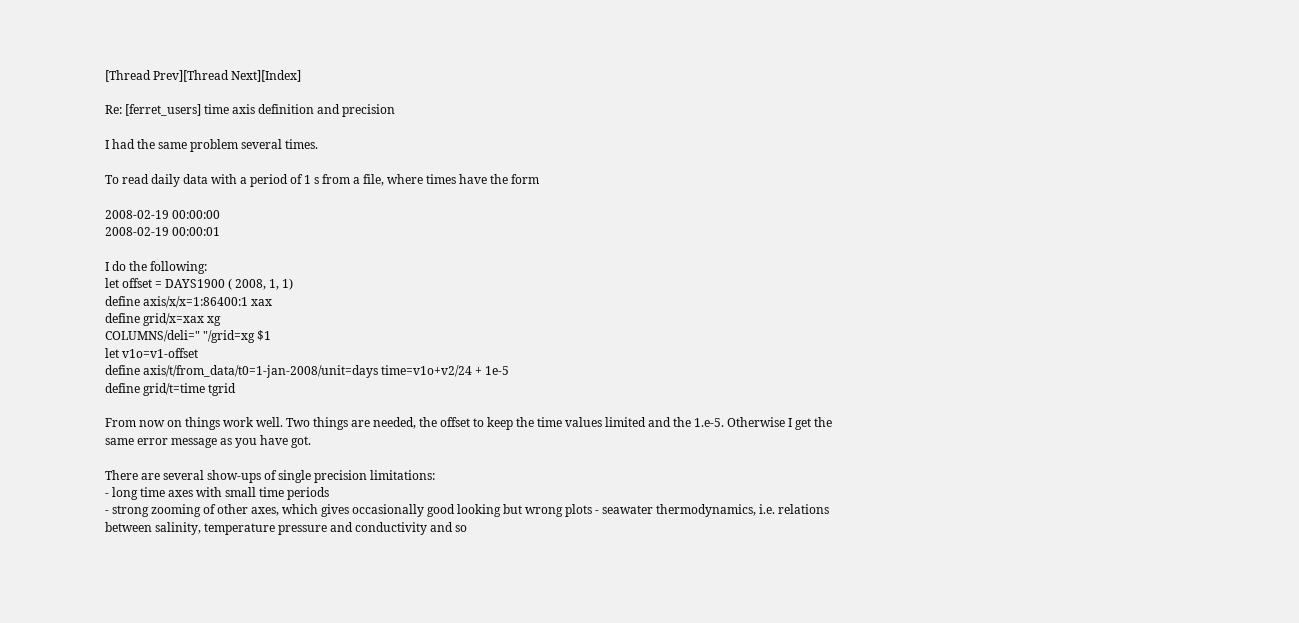[Thread Prev][Thread Next][Index]

Re: [ferret_users] time axis definition and precision

I had the same problem several times.

To read daily data with a period of 1 s from a file, where times have the form

2008-02-19 00:00:00
2008-02-19 00:00:01

I do the following:
let offset = DAYS1900 ( 2008, 1, 1)
define axis/x/x=1:86400:1 xax
define grid/x=xax xg
COLUMNS/deli=" "/grid=xg $1
let v1o=v1-offset
define axis/t/from_data/t0=1-jan-2008/unit=days time=v1o+v2/24 + 1e-5
define grid/t=time tgrid

From now on things work well. Two things are needed, the offset to keep the time values limited and the 1.e-5. Otherwise I get the same error message as you have got.

There are several show-ups of single precision limitations:
- long time axes with small time periods
- strong zooming of other axes, which gives occasionally good looking but wrong plots - seawater thermodynamics, i.e. relations between salinity, temperature pressure and conductivity and so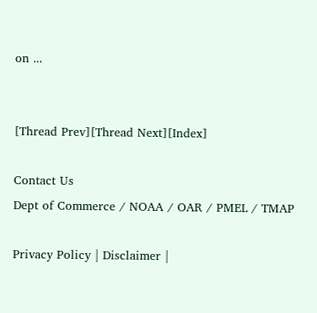on ...


[Thread Prev][Thread Next][Index]

Contact Us
Dept of Commerce / NOAA / OAR / PMEL / TMAP

Privacy Policy | Disclaimer |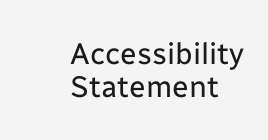Accessibility Statement